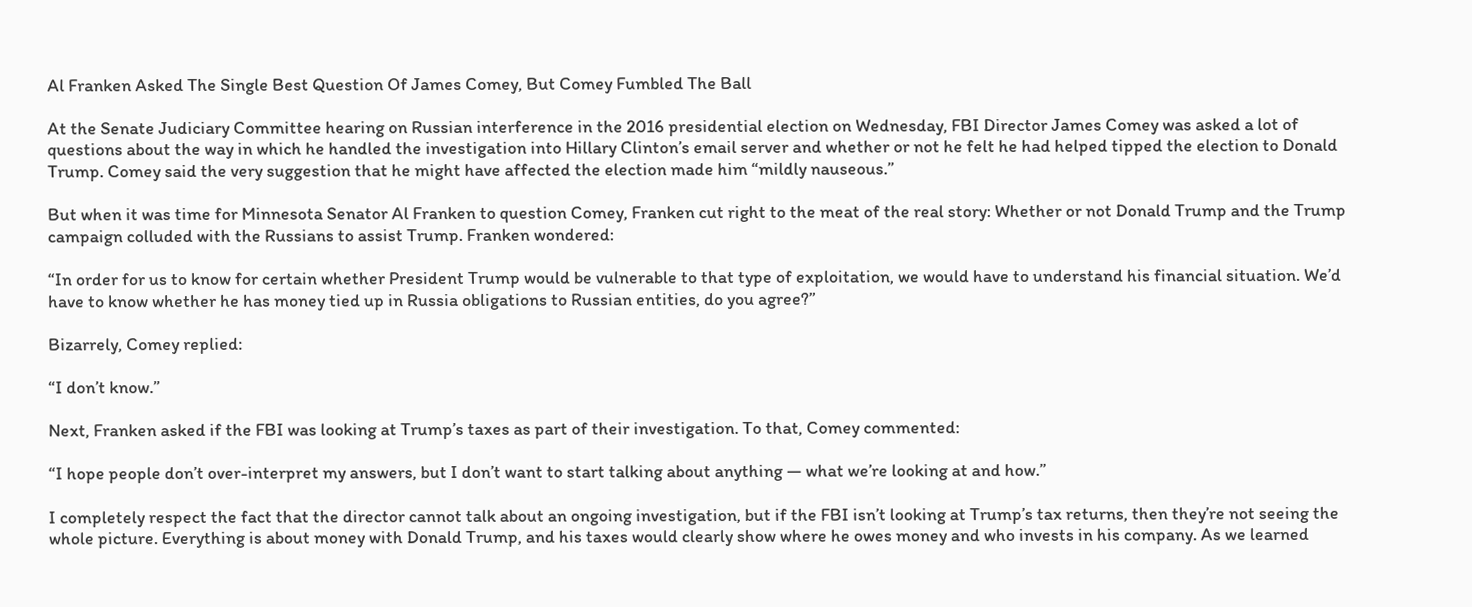Al Franken Asked The Single Best Question Of James Comey, But Comey Fumbled The Ball

At the Senate Judiciary Committee hearing on Russian interference in the 2016 presidential election on Wednesday, FBI Director James Comey was asked a lot of questions about the way in which he handled the investigation into Hillary Clinton’s email server and whether or not he felt he had helped tipped the election to Donald Trump. Comey said the very suggestion that he might have affected the election made him “mildly nauseous.”

But when it was time for Minnesota Senator Al Franken to question Comey, Franken cut right to the meat of the real story: Whether or not Donald Trump and the Trump campaign colluded with the Russians to assist Trump. Franken wondered:

“In order for us to know for certain whether President Trump would be vulnerable to that type of exploitation, we would have to understand his financial situation. We’d have to know whether he has money tied up in Russia obligations to Russian entities, do you agree?”

Bizarrely, Comey replied:

“I don’t know.”

Next, Franken asked if the FBI was looking at Trump’s taxes as part of their investigation. To that, Comey commented:

“I hope people don’t over-interpret my answers, but I don’t want to start talking about anything — what we’re looking at and how.”

I completely respect the fact that the director cannot talk about an ongoing investigation, but if the FBI isn’t looking at Trump’s tax returns, then they’re not seeing the whole picture. Everything is about money with Donald Trump, and his taxes would clearly show where he owes money and who invests in his company. As we learned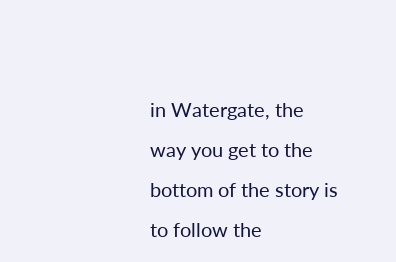in Watergate, the way you get to the bottom of the story is to follow the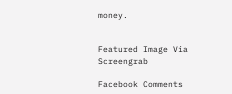money.


Featured Image Via Screengrab

Facebook Comments